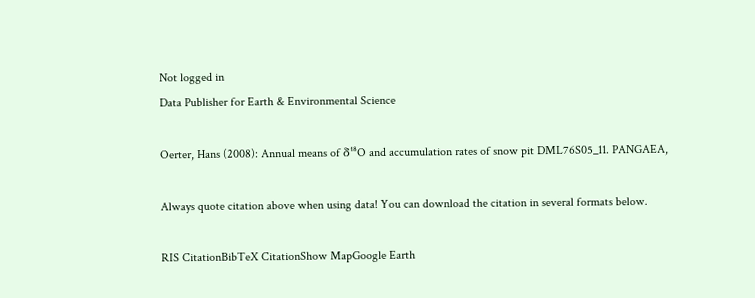Not logged in
Data Publisher for Earth & Environmental Science

Oerter, Hans (2008): Annual means of δ¹⁸O and accumulation rates of snow pit DML76S05_11. PANGAEA,

Always quote citation above when using data! You can download the citation in several formats below.

RIS CitationBibTeX CitationShow MapGoogle Earth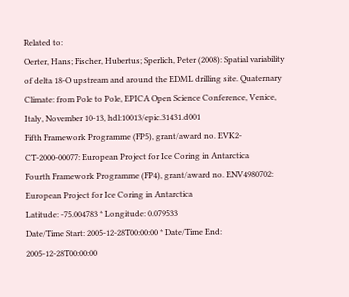Related to:
Oerter, Hans; Fischer, Hubertus; Sperlich, Peter (2008): Spatial variability of delta 18-O upstream and around the EDML drilling site. Quaternary Climate: from Pole to Pole, EPICA Open Science Conference, Venice, Italy, November 10-13, hdl:10013/epic.31431.d001
Fifth Framework Programme (FP5), grant/award no. EVK2-CT-2000-00077: European Project for Ice Coring in Antarctica
Fourth Framework Programme (FP4), grant/award no. ENV4980702: European Project for Ice Coring in Antarctica
Latitude: -75.004783 * Longitude: 0.079533
Date/Time Start: 2005-12-28T00:00:00 * Date/Time End: 2005-12-28T00:00:00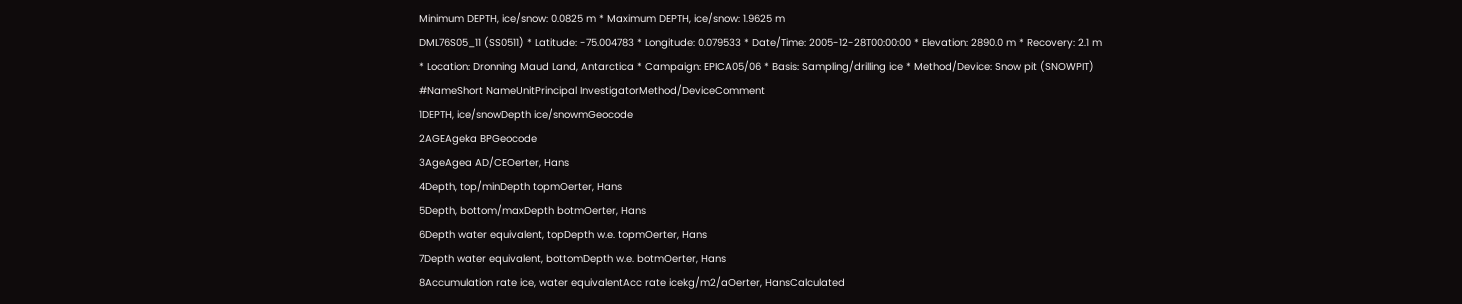Minimum DEPTH, ice/snow: 0.0825 m * Maximum DEPTH, ice/snow: 1.9625 m
DML76S05_11 (SS0511) * Latitude: -75.004783 * Longitude: 0.079533 * Date/Time: 2005-12-28T00:00:00 * Elevation: 2890.0 m * Recovery: 2.1 m * Location: Dronning Maud Land, Antarctica * Campaign: EPICA05/06 * Basis: Sampling/drilling ice * Method/Device: Snow pit (SNOWPIT)
#NameShort NameUnitPrincipal InvestigatorMethod/DeviceComment
1DEPTH, ice/snowDepth ice/snowmGeocode
2AGEAgeka BPGeocode
3AgeAgea AD/CEOerter, Hans
4Depth, top/minDepth topmOerter, Hans
5Depth, bottom/maxDepth botmOerter, Hans
6Depth water equivalent, topDepth w.e. topmOerter, Hans
7Depth water equivalent, bottomDepth w.e. botmOerter, Hans
8Accumulation rate ice, water equivalentAcc rate icekg/m2/aOerter, HansCalculated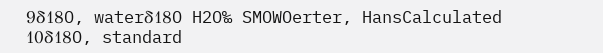9δ18O, waterδ18O H2O‰ SMOWOerter, HansCalculated
10δ18O, standard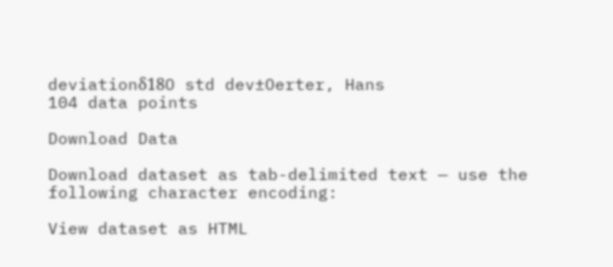deviationδ18O std dev±Oerter, Hans
104 data points

Download Data

Download dataset as tab-delimited text — use the following character encoding:

View dataset as HTML